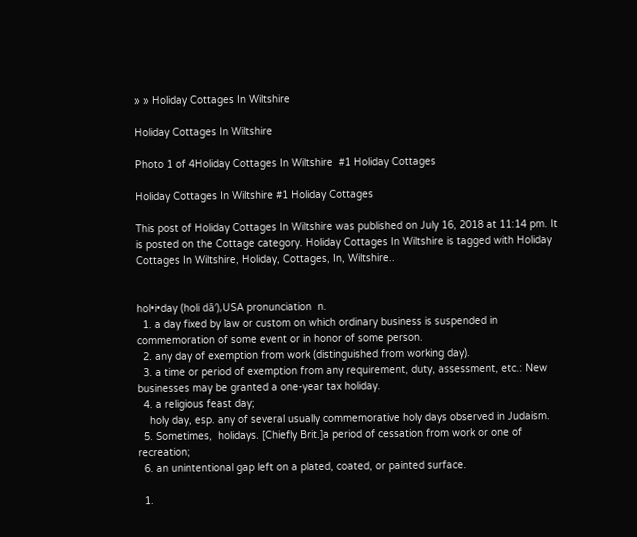» » Holiday Cottages In Wiltshire

Holiday Cottages In Wiltshire

Photo 1 of 4Holiday Cottages In Wiltshire  #1 Holiday Cottages

Holiday Cottages In Wiltshire #1 Holiday Cottages

This post of Holiday Cottages In Wiltshire was published on July 16, 2018 at 11:14 pm. It is posted on the Cottage category. Holiday Cottages In Wiltshire is tagged with Holiday Cottages In Wiltshire, Holiday, Cottages, In, Wiltshire..


hol•i•day (holi dā′),USA pronunciation  n.
  1. a day fixed by law or custom on which ordinary business is suspended in commemoration of some event or in honor of some person.
  2. any day of exemption from work (distinguished from working day).
  3. a time or period of exemption from any requirement, duty, assessment, etc.: New businesses may be granted a one-year tax holiday.
  4. a religious feast day;
    holy day, esp. any of several usually commemorative holy days observed in Judaism.
  5. Sometimes,  holidays. [Chiefly Brit.]a period of cessation from work or one of recreation;
  6. an unintentional gap left on a plated, coated, or painted surface.

  1.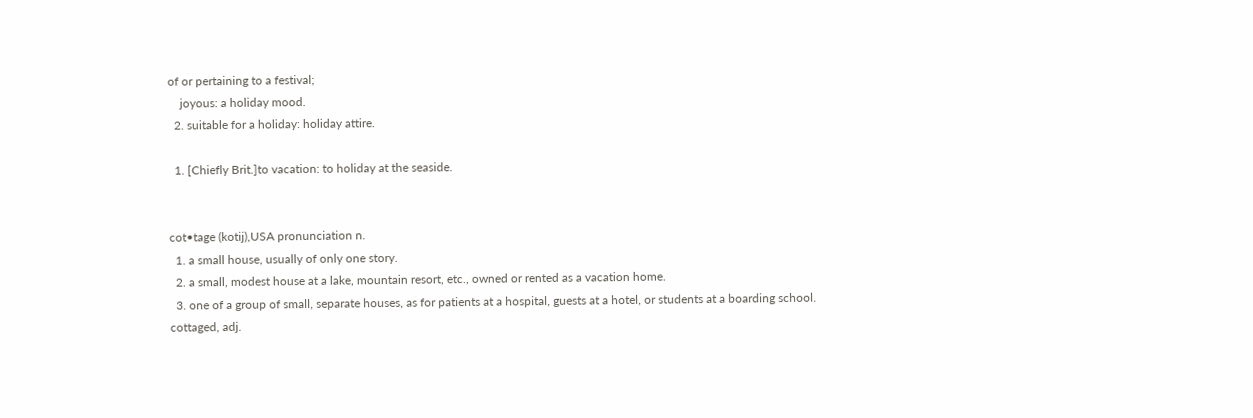of or pertaining to a festival;
    joyous: a holiday mood.
  2. suitable for a holiday: holiday attire.

  1. [Chiefly Brit.]to vacation: to holiday at the seaside.


cot•tage (kotij),USA pronunciation n.
  1. a small house, usually of only one story.
  2. a small, modest house at a lake, mountain resort, etc., owned or rented as a vacation home.
  3. one of a group of small, separate houses, as for patients at a hospital, guests at a hotel, or students at a boarding school.
cottaged, adj.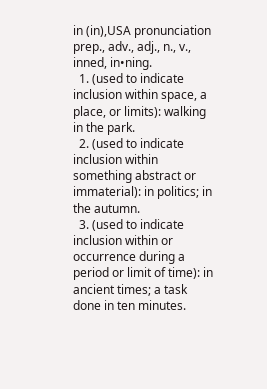in (in),USA pronunciation prep., adv., adj., n., v.,  inned, in•ning.
  1. (used to indicate inclusion within space, a place, or limits): walking in the park.
  2. (used to indicate inclusion within something abstract or immaterial): in politics; in the autumn.
  3. (used to indicate inclusion within or occurrence during a period or limit of time): in ancient times; a task done in ten minutes.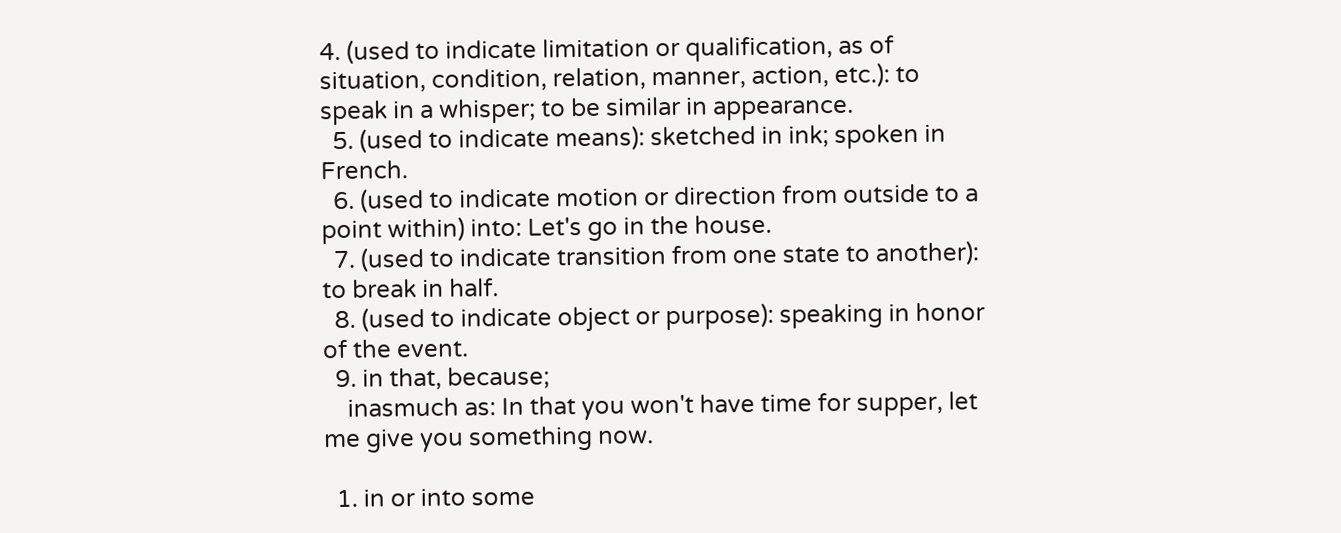4. (used to indicate limitation or qualification, as of situation, condition, relation, manner, action, etc.): to speak in a whisper; to be similar in appearance.
  5. (used to indicate means): sketched in ink; spoken in French.
  6. (used to indicate motion or direction from outside to a point within) into: Let's go in the house.
  7. (used to indicate transition from one state to another): to break in half.
  8. (used to indicate object or purpose): speaking in honor of the event.
  9. in that, because;
    inasmuch as: In that you won't have time for supper, let me give you something now.

  1. in or into some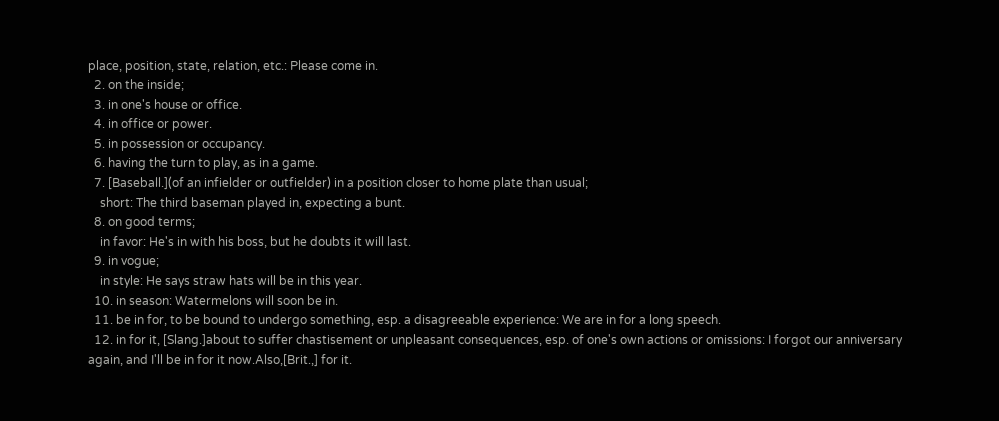place, position, state, relation, etc.: Please come in.
  2. on the inside;
  3. in one's house or office.
  4. in office or power.
  5. in possession or occupancy.
  6. having the turn to play, as in a game.
  7. [Baseball.](of an infielder or outfielder) in a position closer to home plate than usual;
    short: The third baseman played in, expecting a bunt.
  8. on good terms;
    in favor: He's in with his boss, but he doubts it will last.
  9. in vogue;
    in style: He says straw hats will be in this year.
  10. in season: Watermelons will soon be in.
  11. be in for, to be bound to undergo something, esp. a disagreeable experience: We are in for a long speech.
  12. in for it, [Slang.]about to suffer chastisement or unpleasant consequences, esp. of one's own actions or omissions: I forgot our anniversary again, and I'll be in for it now.Also,[Brit.,] for it.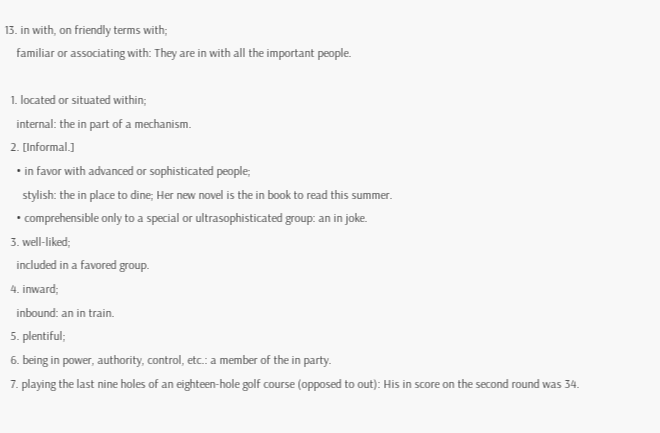13. in with, on friendly terms with;
    familiar or associating with: They are in with all the important people.

  1. located or situated within;
    internal: the in part of a mechanism.
  2. [Informal.]
    • in favor with advanced or sophisticated people;
      stylish: the in place to dine; Her new novel is the in book to read this summer.
    • comprehensible only to a special or ultrasophisticated group: an in joke.
  3. well-liked;
    included in a favored group.
  4. inward;
    inbound: an in train.
  5. plentiful;
  6. being in power, authority, control, etc.: a member of the in party.
  7. playing the last nine holes of an eighteen-hole golf course (opposed to out): His in score on the second round was 34.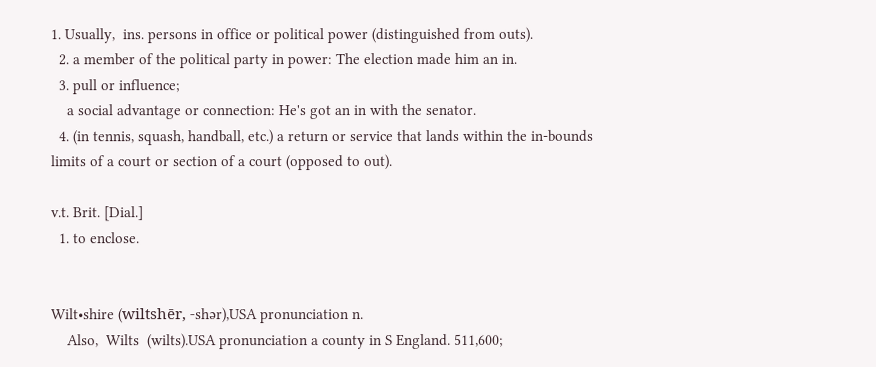1. Usually,  ins. persons in office or political power (distinguished from outs).
  2. a member of the political party in power: The election made him an in.
  3. pull or influence;
    a social advantage or connection: He's got an in with the senator.
  4. (in tennis, squash, handball, etc.) a return or service that lands within the in-bounds limits of a court or section of a court (opposed to out).

v.t. Brit. [Dial.]
  1. to enclose.


Wilt•shire (wiltshēr, -shər),USA pronunciation n.
    Also,  Wilts  (wilts).USA pronunciation a county in S England. 511,600;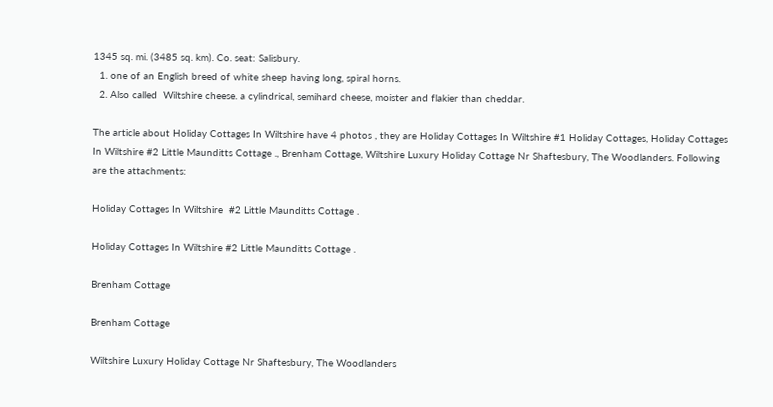1345 sq. mi. (3485 sq. km). Co. seat: Salisbury.
  1. one of an English breed of white sheep having long, spiral horns.
  2. Also called  Wiltshire cheese. a cylindrical, semihard cheese, moister and flakier than cheddar.

The article about Holiday Cottages In Wiltshire have 4 photos , they are Holiday Cottages In Wiltshire #1 Holiday Cottages, Holiday Cottages In Wiltshire #2 Little Maunditts Cottage ., Brenham Cottage, Wiltshire Luxury Holiday Cottage Nr Shaftesbury, The Woodlanders. Following are the attachments:

Holiday Cottages In Wiltshire  #2 Little Maunditts Cottage .

Holiday Cottages In Wiltshire #2 Little Maunditts Cottage .

Brenham Cottage

Brenham Cottage

Wiltshire Luxury Holiday Cottage Nr Shaftesbury, The Woodlanders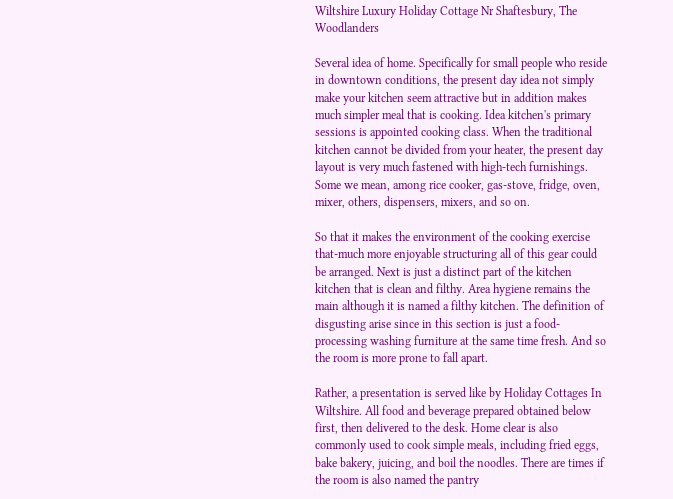Wiltshire Luxury Holiday Cottage Nr Shaftesbury, The Woodlanders

Several idea of home. Specifically for small people who reside in downtown conditions, the present day idea not simply make your kitchen seem attractive but in addition makes much simpler meal that is cooking. Idea kitchen's primary sessions is appointed cooking class. When the traditional kitchen cannot be divided from your heater, the present day layout is very much fastened with high-tech furnishings. Some we mean, among rice cooker, gas-stove, fridge, oven, mixer, others, dispensers, mixers, and so on.

So that it makes the environment of the cooking exercise that-much more enjoyable structuring all of this gear could be arranged. Next is just a distinct part of the kitchen kitchen that is clean and filthy. Area hygiene remains the main although it is named a filthy kitchen. The definition of disgusting arise since in this section is just a food-processing washing furniture at the same time fresh. And so the room is more prone to fall apart.

Rather, a presentation is served like by Holiday Cottages In Wiltshire. All food and beverage prepared obtained below first, then delivered to the desk. Home clear is also commonly used to cook simple meals, including fried eggs, bake bakery, juicing, and boil the noodles. There are times if the room is also named the pantry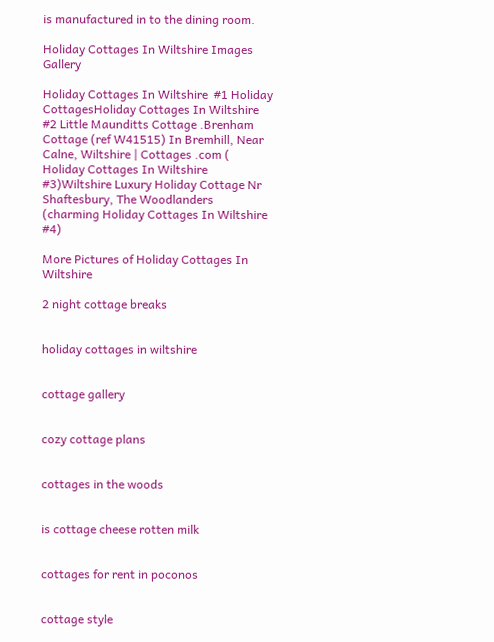is manufactured in to the dining room.

Holiday Cottages In Wiltshire Images Gallery

Holiday Cottages In Wiltshire  #1 Holiday CottagesHoliday Cottages In Wiltshire  #2 Little Maunditts Cottage .Brenham Cottage (ref W41515) In Bremhill, Near Calne, Wiltshire | Cottages .com ( Holiday Cottages In Wiltshire  #3)Wiltshire Luxury Holiday Cottage Nr Shaftesbury, The Woodlanders (charming Holiday Cottages In Wiltshire  #4)

More Pictures of Holiday Cottages In Wiltshire

2 night cottage breaks


holiday cottages in wiltshire


cottage gallery


cozy cottage plans


cottages in the woods


is cottage cheese rotten milk


cottages for rent in poconos


cottage style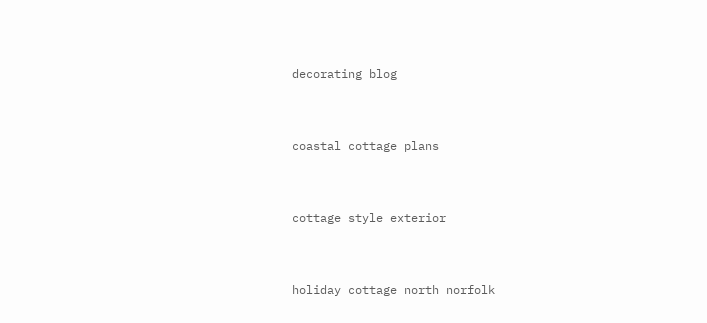decorating blog


coastal cottage plans


cottage style exterior


holiday cottage north norfolk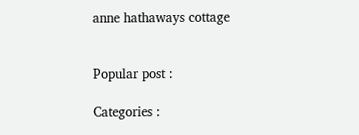anne hathaways cottage


Popular post :

Categories :